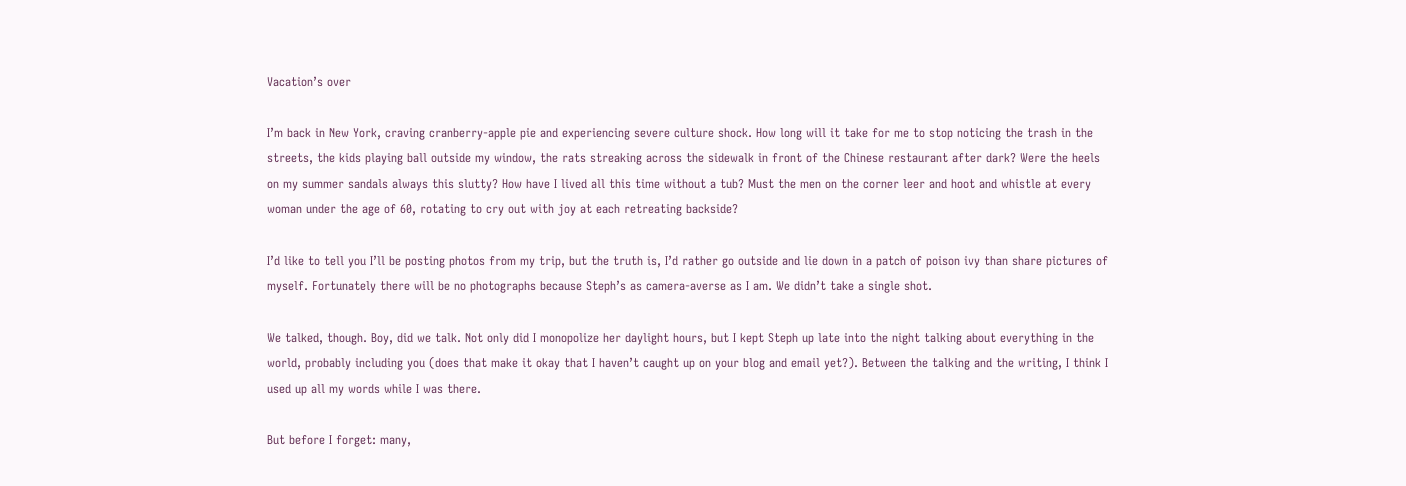Vacation’s over

I’m back in New York, craving cranberry-apple pie and experiencing severe culture shock. How long will it take for me to stop noticing the trash in the streets, the kids playing ball outside my window, the rats streaking across the sidewalk in front of the Chinese restaurant after dark? Were the heels on my summer sandals always this slutty? How have I lived all this time without a tub? Must the men on the corner leer and hoot and whistle at every woman under the age of 60, rotating to cry out with joy at each retreating backside?

I’d like to tell you I’ll be posting photos from my trip, but the truth is, I’d rather go outside and lie down in a patch of poison ivy than share pictures of myself. Fortunately there will be no photographs because Steph’s as camera-averse as I am. We didn’t take a single shot.

We talked, though. Boy, did we talk. Not only did I monopolize her daylight hours, but I kept Steph up late into the night talking about everything in the world, probably including you (does that make it okay that I haven’t caught up on your blog and email yet?). Between the talking and the writing, I think I used up all my words while I was there.

But before I forget: many,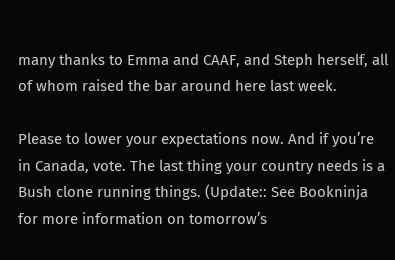many thanks to Emma and CAAF, and Steph herself, all of whom raised the bar around here last week.

Please to lower your expectations now. And if you’re in Canada, vote. The last thing your country needs is a Bush clone running things. (Update:: See Bookninja for more information on tomorrow’s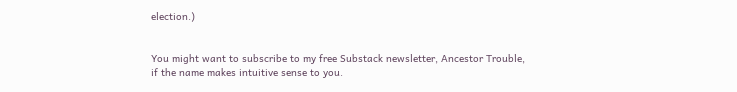election.)


You might want to subscribe to my free Substack newsletter, Ancestor Trouble, if the name makes intuitive sense to you.